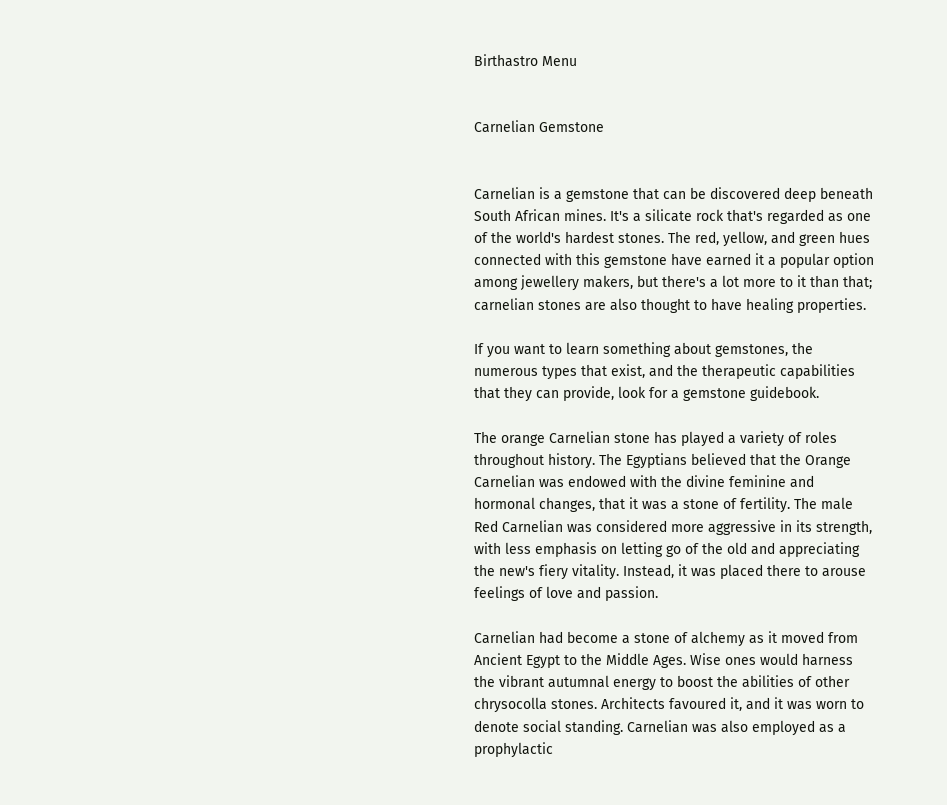Birthastro Menu


Carnelian Gemstone


Carnelian is a gemstone that can be discovered deep beneath South African mines. It's a silicate rock that's regarded as one of the world's hardest stones. The red, yellow, and green hues connected with this gemstone have earned it a popular option among jewellery makers, but there's a lot more to it than that; carnelian stones are also thought to have healing properties.

If you want to learn something about gemstones, the numerous types that exist, and the therapeutic capabilities that they can provide, look for a gemstone guidebook.

The orange Carnelian stone has played a variety of roles throughout history. The Egyptians believed that the Orange Carnelian was endowed with the divine feminine and hormonal changes, that it was a stone of fertility. The male Red Carnelian was considered more aggressive in its strength, with less emphasis on letting go of the old and appreciating the new's fiery vitality. Instead, it was placed there to arouse feelings of love and passion.

Carnelian had become a stone of alchemy as it moved from Ancient Egypt to the Middle Ages. Wise ones would harness the vibrant autumnal energy to boost the abilities of other chrysocolla stones. Architects favoured it, and it was worn to denote social standing. Carnelian was also employed as a prophylactic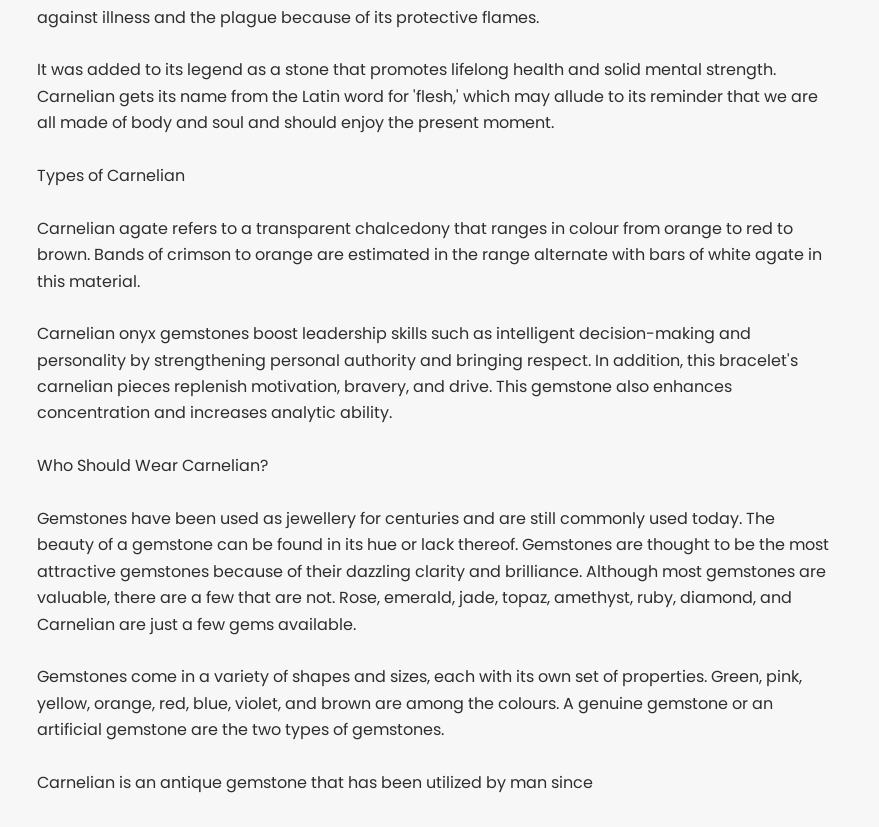against illness and the plague because of its protective flames.

It was added to its legend as a stone that promotes lifelong health and solid mental strength. Carnelian gets its name from the Latin word for 'flesh,' which may allude to its reminder that we are all made of body and soul and should enjoy the present moment.

Types of Carnelian

Carnelian agate refers to a transparent chalcedony that ranges in colour from orange to red to brown. Bands of crimson to orange are estimated in the range alternate with bars of white agate in this material.

Carnelian onyx gemstones boost leadership skills such as intelligent decision-making and personality by strengthening personal authority and bringing respect. In addition, this bracelet's carnelian pieces replenish motivation, bravery, and drive. This gemstone also enhances concentration and increases analytic ability.

Who Should Wear Carnelian?

Gemstones have been used as jewellery for centuries and are still commonly used today. The beauty of a gemstone can be found in its hue or lack thereof. Gemstones are thought to be the most attractive gemstones because of their dazzling clarity and brilliance. Although most gemstones are valuable, there are a few that are not. Rose, emerald, jade, topaz, amethyst, ruby, diamond, and Carnelian are just a few gems available.

Gemstones come in a variety of shapes and sizes, each with its own set of properties. Green, pink, yellow, orange, red, blue, violet, and brown are among the colours. A genuine gemstone or an artificial gemstone are the two types of gemstones.

Carnelian is an antique gemstone that has been utilized by man since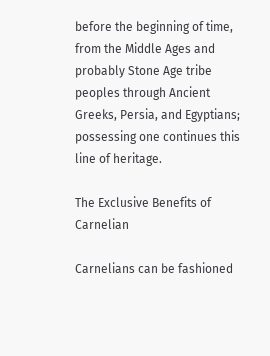before the beginning of time, from the Middle Ages and probably Stone Age tribe peoples through Ancient Greeks, Persia, and Egyptians; possessing one continues this line of heritage.

The Exclusive Benefits of Carnelian

Carnelians can be fashioned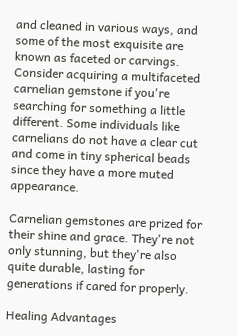and cleaned in various ways, and some of the most exquisite are known as faceted or carvings. Consider acquiring a multifaceted carnelian gemstone if you're searching for something a little different. Some individuals like carnelians do not have a clear cut and come in tiny spherical beads since they have a more muted appearance.

Carnelian gemstones are prized for their shine and grace. They're not only stunning, but they're also quite durable, lasting for generations if cared for properly.

Healing Advantages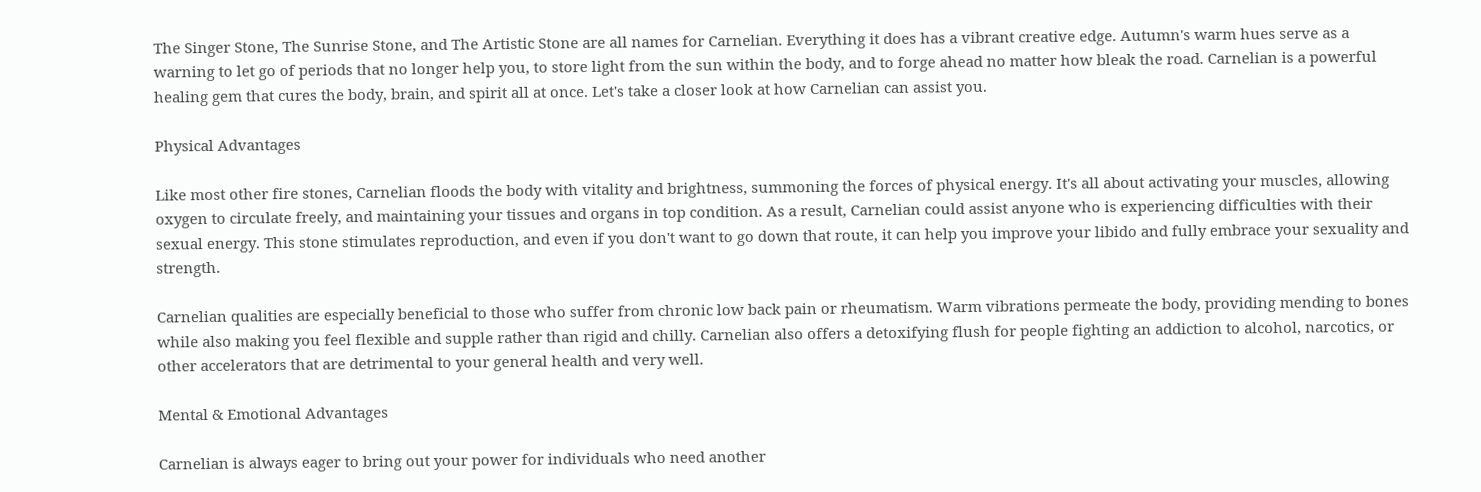The Singer Stone, The Sunrise Stone, and The Artistic Stone are all names for Carnelian. Everything it does has a vibrant creative edge. Autumn's warm hues serve as a warning to let go of periods that no longer help you, to store light from the sun within the body, and to forge ahead no matter how bleak the road. Carnelian is a powerful healing gem that cures the body, brain, and spirit all at once. Let's take a closer look at how Carnelian can assist you.

Physical Advantages

Like most other fire stones, Carnelian floods the body with vitality and brightness, summoning the forces of physical energy. It's all about activating your muscles, allowing oxygen to circulate freely, and maintaining your tissues and organs in top condition. As a result, Carnelian could assist anyone who is experiencing difficulties with their sexual energy. This stone stimulates reproduction, and even if you don't want to go down that route, it can help you improve your libido and fully embrace your sexuality and strength.

Carnelian qualities are especially beneficial to those who suffer from chronic low back pain or rheumatism. Warm vibrations permeate the body, providing mending to bones while also making you feel flexible and supple rather than rigid and chilly. Carnelian also offers a detoxifying flush for people fighting an addiction to alcohol, narcotics, or other accelerators that are detrimental to your general health and very well.

Mental & Emotional Advantages

Carnelian is always eager to bring out your power for individuals who need another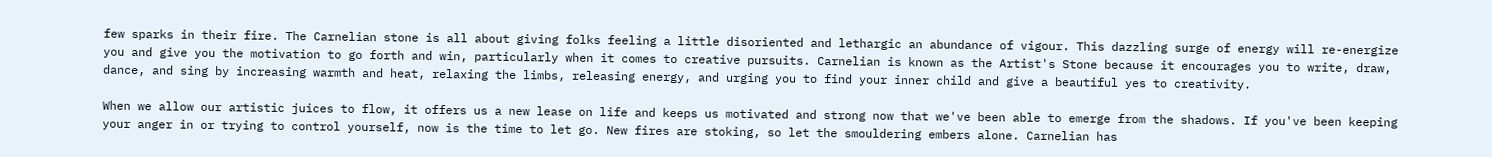few sparks in their fire. The Carnelian stone is all about giving folks feeling a little disoriented and lethargic an abundance of vigour. This dazzling surge of energy will re-energize you and give you the motivation to go forth and win, particularly when it comes to creative pursuits. Carnelian is known as the Artist's Stone because it encourages you to write, draw, dance, and sing by increasing warmth and heat, relaxing the limbs, releasing energy, and urging you to find your inner child and give a beautiful yes to creativity.

When we allow our artistic juices to flow, it offers us a new lease on life and keeps us motivated and strong now that we've been able to emerge from the shadows. If you've been keeping your anger in or trying to control yourself, now is the time to let go. New fires are stoking, so let the smouldering embers alone. Carnelian has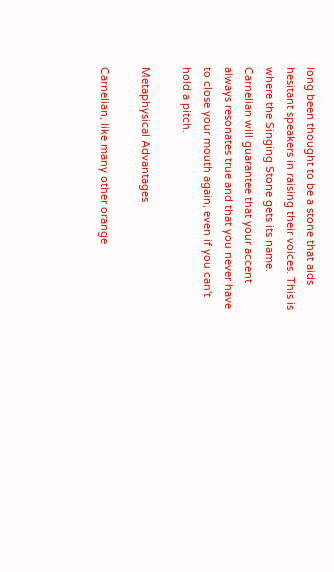long been thought to be a stone that aids hesitant speakers in raising their voices. This is where the Singing Stone gets its name. Carnelian will guarantee that your accent always resonates true and that you never have to close your mouth again, even if you can't hold a pitch.

Metaphysical Advantages

Carnelian, like many other orange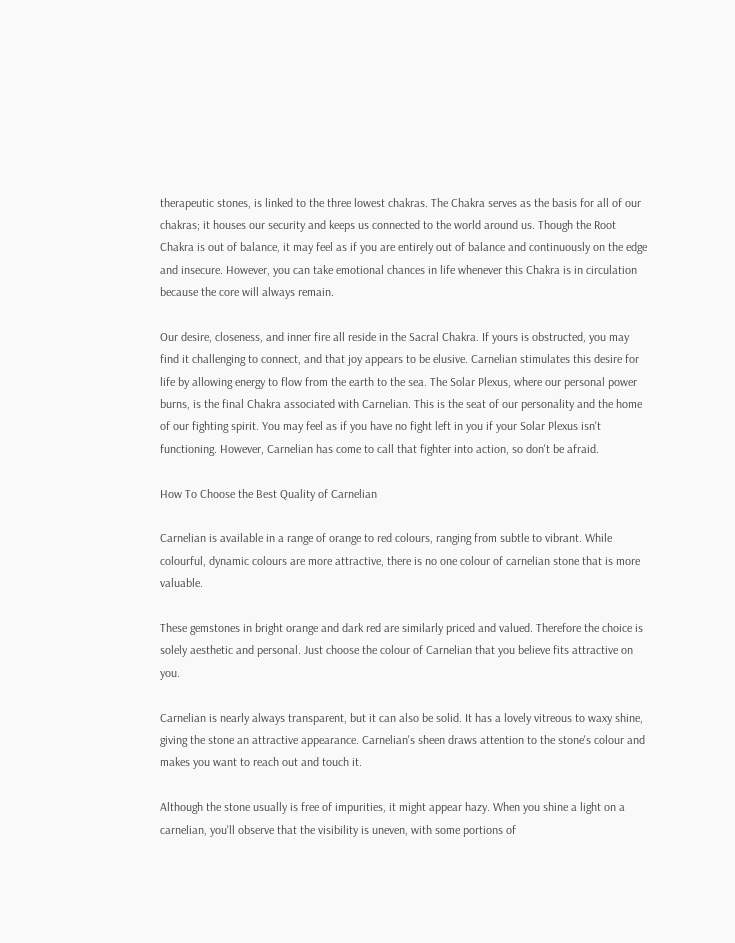therapeutic stones, is linked to the three lowest chakras. The Chakra serves as the basis for all of our chakras; it houses our security and keeps us connected to the world around us. Though the Root Chakra is out of balance, it may feel as if you are entirely out of balance and continuously on the edge and insecure. However, you can take emotional chances in life whenever this Chakra is in circulation because the core will always remain.

Our desire, closeness, and inner fire all reside in the Sacral Chakra. If yours is obstructed, you may find it challenging to connect, and that joy appears to be elusive. Carnelian stimulates this desire for life by allowing energy to flow from the earth to the sea. The Solar Plexus, where our personal power burns, is the final Chakra associated with Carnelian. This is the seat of our personality and the home of our fighting spirit. You may feel as if you have no fight left in you if your Solar Plexus isn't functioning. However, Carnelian has come to call that fighter into action, so don't be afraid.

How To Choose the Best Quality of Carnelian

Carnelian is available in a range of orange to red colours, ranging from subtle to vibrant. While colourful, dynamic colours are more attractive, there is no one colour of carnelian stone that is more valuable.

These gemstones in bright orange and dark red are similarly priced and valued. Therefore the choice is solely aesthetic and personal. Just choose the colour of Carnelian that you believe fits attractive on you.

Carnelian is nearly always transparent, but it can also be solid. It has a lovely vitreous to waxy shine, giving the stone an attractive appearance. Carnelian's sheen draws attention to the stone's colour and makes you want to reach out and touch it.

Although the stone usually is free of impurities, it might appear hazy. When you shine a light on a carnelian, you'll observe that the visibility is uneven, with some portions of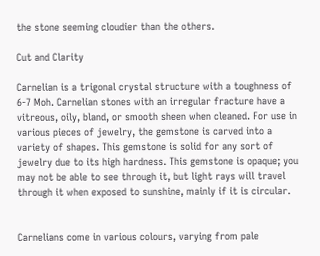the stone seeming cloudier than the others.

Cut and Clarity

Carnelian is a trigonal crystal structure with a toughness of 6-7 Moh. Carnelian stones with an irregular fracture have a vitreous, oily, bland, or smooth sheen when cleaned. For use in various pieces of jewelry, the gemstone is carved into a variety of shapes. This gemstone is solid for any sort of jewelry due to its high hardness. This gemstone is opaque; you may not be able to see through it, but light rays will travel through it when exposed to sunshine, mainly if it is circular.


Carnelians come in various colours, varying from pale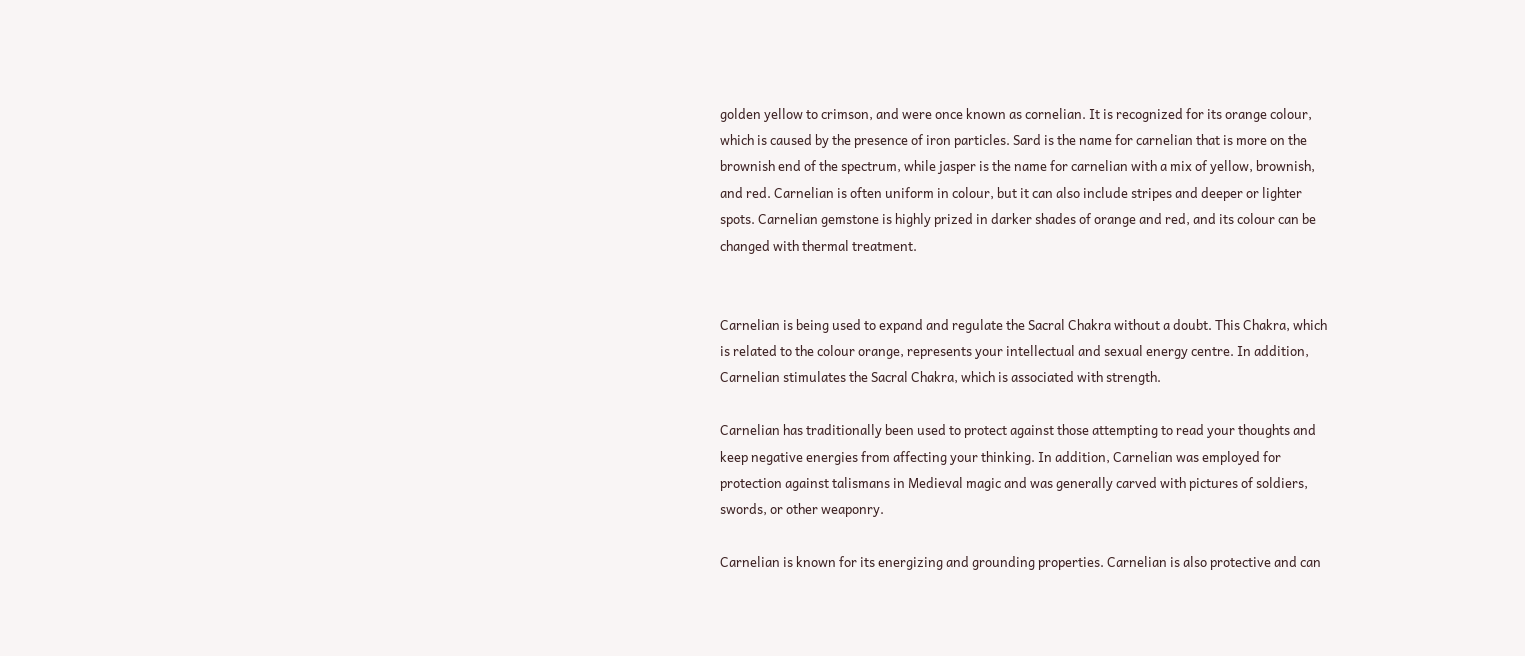golden yellow to crimson, and were once known as cornelian. It is recognized for its orange colour, which is caused by the presence of iron particles. Sard is the name for carnelian that is more on the brownish end of the spectrum, while jasper is the name for carnelian with a mix of yellow, brownish, and red. Carnelian is often uniform in colour, but it can also include stripes and deeper or lighter spots. Carnelian gemstone is highly prized in darker shades of orange and red, and its colour can be changed with thermal treatment.


Carnelian is being used to expand and regulate the Sacral Chakra without a doubt. This Chakra, which is related to the colour orange, represents your intellectual and sexual energy centre. In addition, Carnelian stimulates the Sacral Chakra, which is associated with strength.

Carnelian has traditionally been used to protect against those attempting to read your thoughts and keep negative energies from affecting your thinking. In addition, Carnelian was employed for protection against talismans in Medieval magic and was generally carved with pictures of soldiers, swords, or other weaponry.

Carnelian is known for its energizing and grounding properties. Carnelian is also protective and can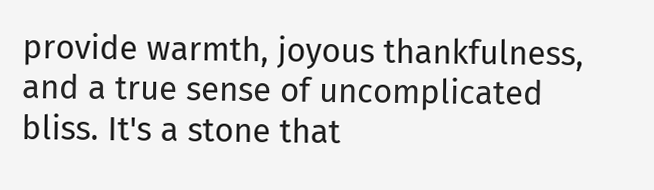provide warmth, joyous thankfulness, and a true sense of uncomplicated bliss. It's a stone that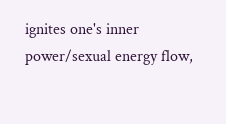ignites one's inner power/sexual energy flow,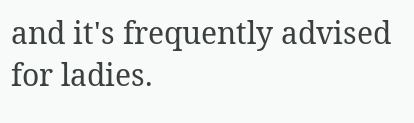and it's frequently advised for ladies.